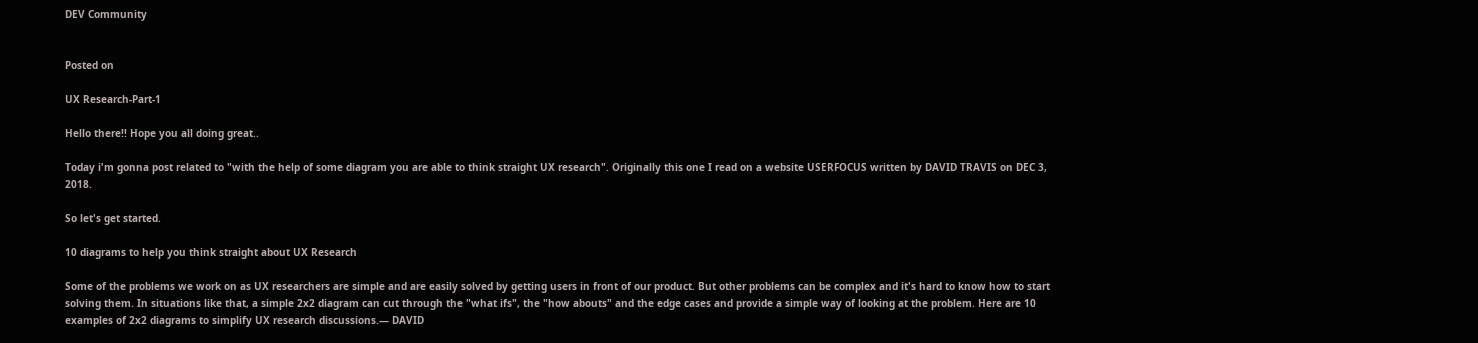DEV Community


Posted on

UX Research-Part-1

Hello there!! Hope you all doing great..

Today i'm gonna post related to "with the help of some diagram you are able to think straight UX research". Originally this one I read on a website USERFOCUS written by DAVID TRAVIS on DEC 3, 2018.

So let's get started.

10 diagrams to help you think straight about UX Research

Some of the problems we work on as UX researchers are simple and are easily solved by getting users in front of our product. But other problems can be complex and it's hard to know how to start solving them. In situations like that, a simple 2x2 diagram can cut through the "what ifs", the "how abouts" and the edge cases and provide a simple way of looking at the problem. Here are 10 examples of 2x2 diagrams to simplify UX research discussions.— DAVID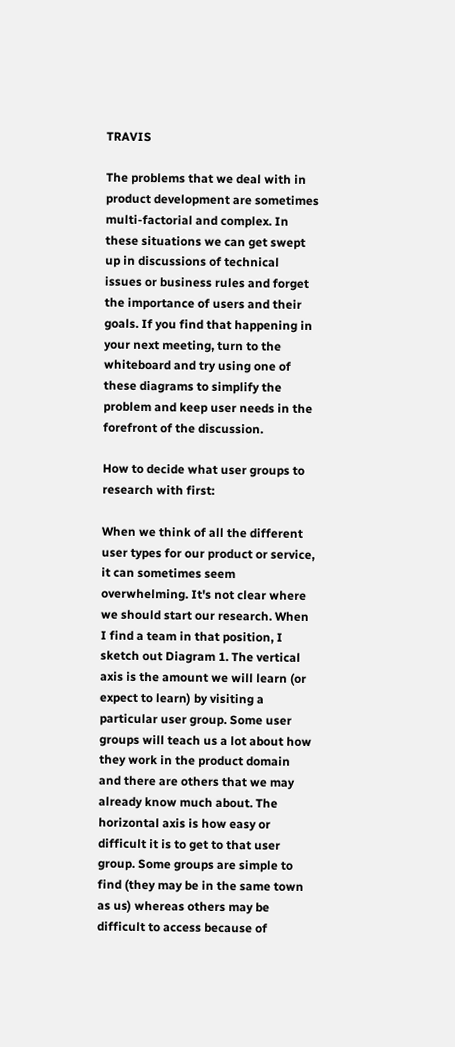TRAVIS

The problems that we deal with in product development are sometimes multi-factorial and complex. In these situations we can get swept up in discussions of technical issues or business rules and forget the importance of users and their goals. If you find that happening in your next meeting, turn to the whiteboard and try using one of these diagrams to simplify the problem and keep user needs in the forefront of the discussion.

How to decide what user groups to research with first:

When we think of all the different user types for our product or service, it can sometimes seem overwhelming. It's not clear where we should start our research. When I find a team in that position, I sketch out Diagram 1. The vertical axis is the amount we will learn (or expect to learn) by visiting a particular user group. Some user groups will teach us a lot about how they work in the product domain and there are others that we may already know much about. The horizontal axis is how easy or difficult it is to get to that user group. Some groups are simple to find (they may be in the same town as us) whereas others may be difficult to access because of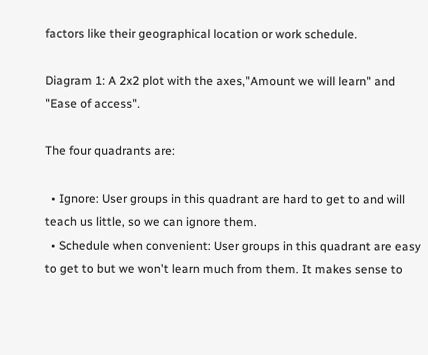factors like their geographical location or work schedule.

Diagram 1: A 2x2 plot with the axes,"Amount we will learn" and "Ease of access".

The four quadrants are:

  • Ignore: User groups in this quadrant are hard to get to and will teach us little, so we can ignore them.
  • Schedule when convenient: User groups in this quadrant are easy to get to but we won't learn much from them. It makes sense to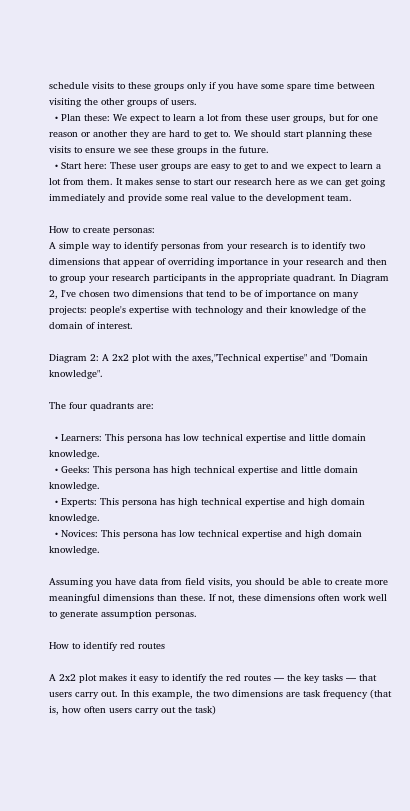schedule visits to these groups only if you have some spare time between visiting the other groups of users.
  • Plan these: We expect to learn a lot from these user groups, but for one reason or another they are hard to get to. We should start planning these visits to ensure we see these groups in the future.
  • Start here: These user groups are easy to get to and we expect to learn a lot from them. It makes sense to start our research here as we can get going immediately and provide some real value to the development team.

How to create personas:
A simple way to identify personas from your research is to identify two dimensions that appear of overriding importance in your research and then to group your research participants in the appropriate quadrant. In Diagram 2, I've chosen two dimensions that tend to be of importance on many projects: people's expertise with technology and their knowledge of the domain of interest.

Diagram 2: A 2x2 plot with the axes,"Technical expertise" and "Domain knowledge".

The four quadrants are:

  • Learners: This persona has low technical expertise and little domain knowledge.
  • Geeks: This persona has high technical expertise and little domain knowledge.
  • Experts: This persona has high technical expertise and high domain knowledge.
  • Novices: This persona has low technical expertise and high domain knowledge.

Assuming you have data from field visits, you should be able to create more meaningful dimensions than these. If not, these dimensions often work well to generate assumption personas.

How to identify red routes

A 2x2 plot makes it easy to identify the red routes — the key tasks — that users carry out. In this example, the two dimensions are task frequency (that is, how often users carry out the task)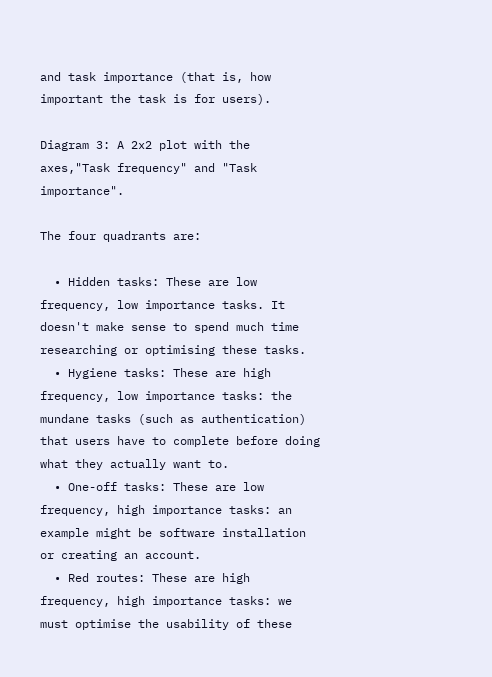and task importance (that is, how important the task is for users).

Diagram 3: A 2x2 plot with the axes,"Task frequency" and "Task importance".

The four quadrants are:

  • Hidden tasks: These are low frequency, low importance tasks. It doesn't make sense to spend much time researching or optimising these tasks.
  • Hygiene tasks: These are high frequency, low importance tasks: the mundane tasks (such as authentication) that users have to complete before doing what they actually want to.
  • One-off tasks: These are low frequency, high importance tasks: an example might be software installation or creating an account.
  • Red routes: These are high frequency, high importance tasks: we must optimise the usability of these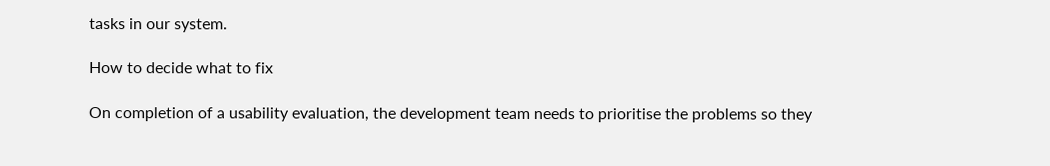tasks in our system.

How to decide what to fix

On completion of a usability evaluation, the development team needs to prioritise the problems so they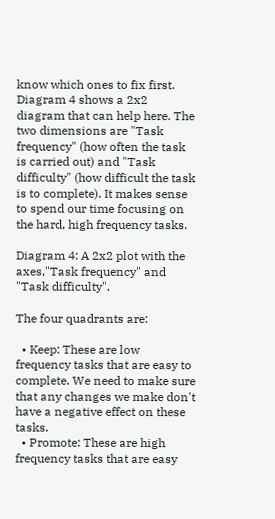know which ones to fix first. Diagram 4 shows a 2x2 diagram that can help here. The two dimensions are "Task frequency" (how often the task is carried out) and "Task difficulty" (how difficult the task is to complete). It makes sense to spend our time focusing on the hard, high frequency tasks.

Diagram 4: A 2x2 plot with the axes,"Task frequency" and "Task difficulty".

The four quadrants are:

  • Keep: These are low frequency tasks that are easy to complete. We need to make sure that any changes we make don't have a negative effect on these tasks.
  • Promote: These are high frequency tasks that are easy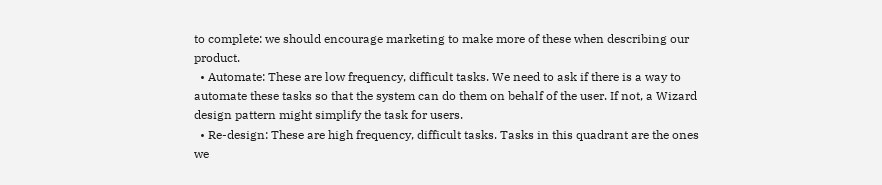to complete: we should encourage marketing to make more of these when describing our product.
  • Automate: These are low frequency, difficult tasks. We need to ask if there is a way to automate these tasks so that the system can do them on behalf of the user. If not, a Wizard design pattern might simplify the task for users.
  • Re-design: These are high frequency, difficult tasks. Tasks in this quadrant are the ones we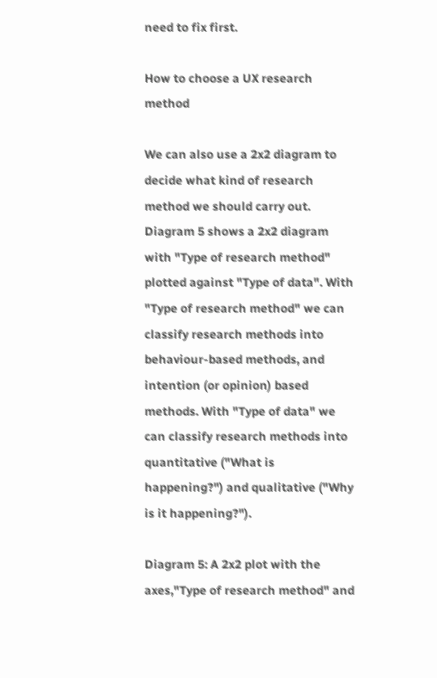need to fix first.

How to choose a UX research method

We can also use a 2x2 diagram to decide what kind of research method we should carry out. Diagram 5 shows a 2x2 diagram with "Type of research method" plotted against "Type of data". With "Type of research method" we can classify research methods into behaviour-based methods, and intention (or opinion) based methods. With "Type of data" we can classify research methods into quantitative ("What is happening?") and qualitative ("Why is it happening?").

Diagram 5: A 2x2 plot with the axes,"Type of research method" and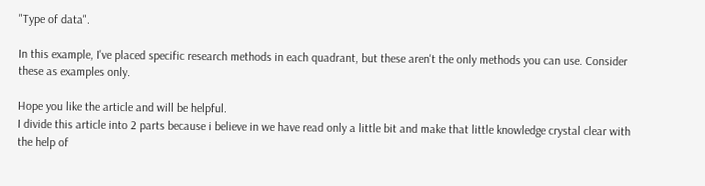"Type of data".

In this example, I've placed specific research methods in each quadrant, but these aren't the only methods you can use. Consider these as examples only.

Hope you like the article and will be helpful.
I divide this article into 2 parts because i believe in we have read only a little bit and make that little knowledge crystal clear with the help of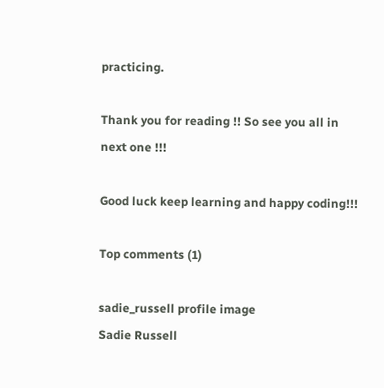practicing.

Thank you for reading !! So see you all in next one !!!

Good luck keep learning and happy coding!!!

Top comments (1)

sadie_russell profile image
Sadie Russell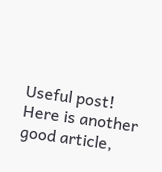Useful post! Here is another good article,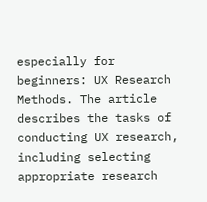especially for beginners: UX Research Methods. The article describes the tasks of conducting UX research, including selecting appropriate research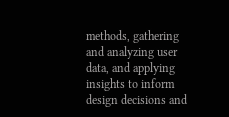methods, gathering and analyzing user data, and applying insights to inform design decisions and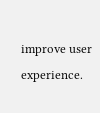improve user experience.